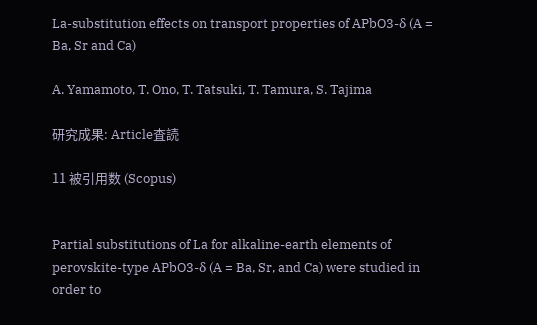La-substitution effects on transport properties of APbO3-δ (A = Ba, Sr and Ca)

A. Yamamoto, T. Ono, T. Tatsuki, T. Tamura, S. Tajima

研究成果: Article査読

11 被引用数 (Scopus)


Partial substitutions of La for alkaline-earth elements of perovskite-type APbO3-δ (A = Ba, Sr, and Ca) were studied in order to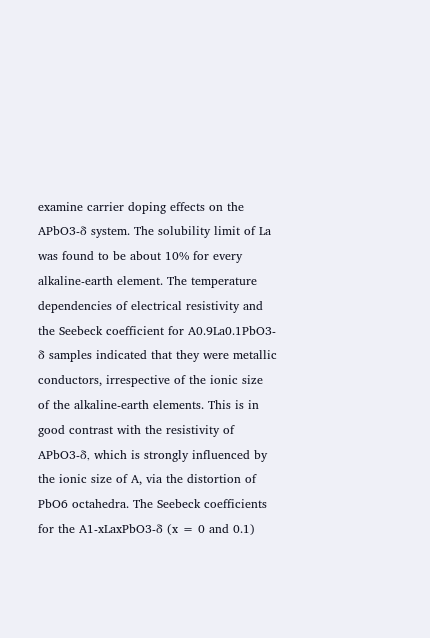examine carrier doping effects on the APbO3-δ system. The solubility limit of La was found to be about 10% for every alkaline-earth element. The temperature dependencies of electrical resistivity and the Seebeck coefficient for A0.9La0.1PbO3-δ samples indicated that they were metallic conductors, irrespective of the ionic size of the alkaline-earth elements. This is in good contrast with the resistivity of APbO3-δ, which is strongly influenced by the ionic size of A, via the distortion of PbO6 octahedra. The Seebeck coefficients for the A1-xLaxPbO3-δ (x = 0 and 0.1)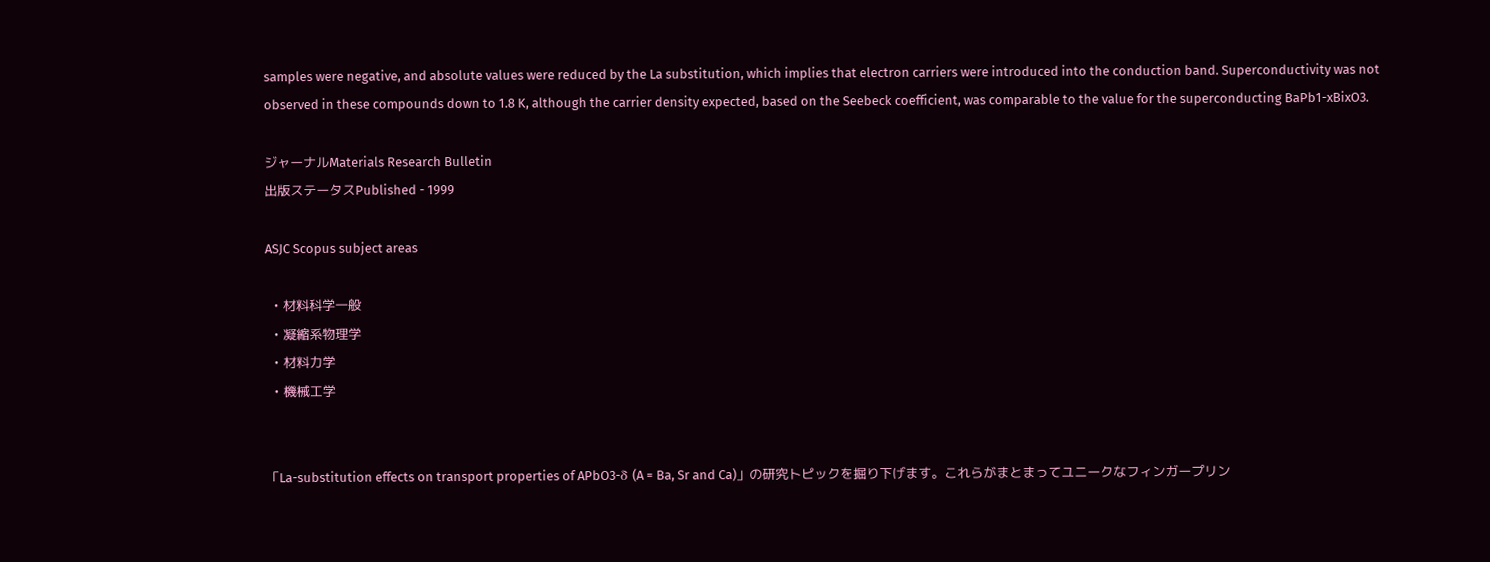samples were negative, and absolute values were reduced by the La substitution, which implies that electron carriers were introduced into the conduction band. Superconductivity was not observed in these compounds down to 1.8 K, although the carrier density expected, based on the Seebeck coefficient, was comparable to the value for the superconducting BaPb1-xBixO3.

ジャーナルMaterials Research Bulletin
出版ステータスPublished - 1999

ASJC Scopus subject areas

  • 材料科学一般
  • 凝縮系物理学
  • 材料力学
  • 機械工学


「La-substitution effects on transport properties of APbO3-δ (A = Ba, Sr and Ca)」の研究トピックを掘り下げます。これらがまとまってユニークなフィンガープリン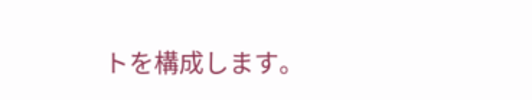トを構成します。